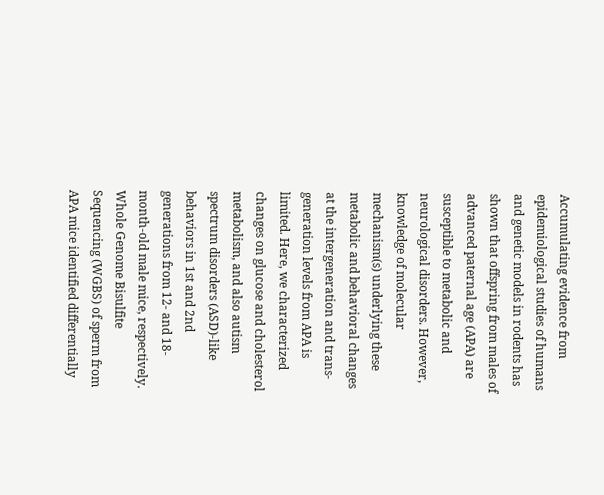Accumulating evidence from epidemiological studies of humans and genetic models in rodents has shown that offspring from males of advanced paternal age (APA) are susceptible to metabolic and neurological disorders. However, knowledge of molecular mechanism(s) underlying these metabolic and behavioral changes at the intergeneration and trans-generation levels from APA is limited. Here, we characterized changes on glucose and cholesterol metabolism, and also autism spectrum disorders (ASD)-like behaviors in 1st and 2nd generations from 12- and 18-month-old male mice, respectively. Whole Genome Bisulfite Sequencing (WGBS) of sperm from APA mice identified differentially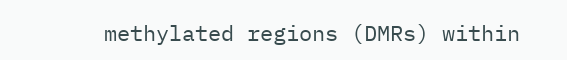methylated regions (DMRs) within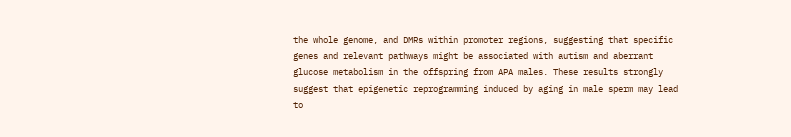the whole genome, and DMRs within promoter regions, suggesting that specific genes and relevant pathways might be associated with autism and aberrant glucose metabolism in the offspring from APA males. These results strongly suggest that epigenetic reprogramming induced by aging in male sperm may lead to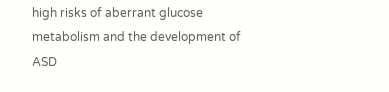high risks of aberrant glucose metabolism and the development of ASD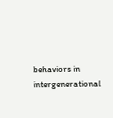behaviors in intergenerational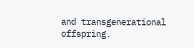and transgenerational offspring.